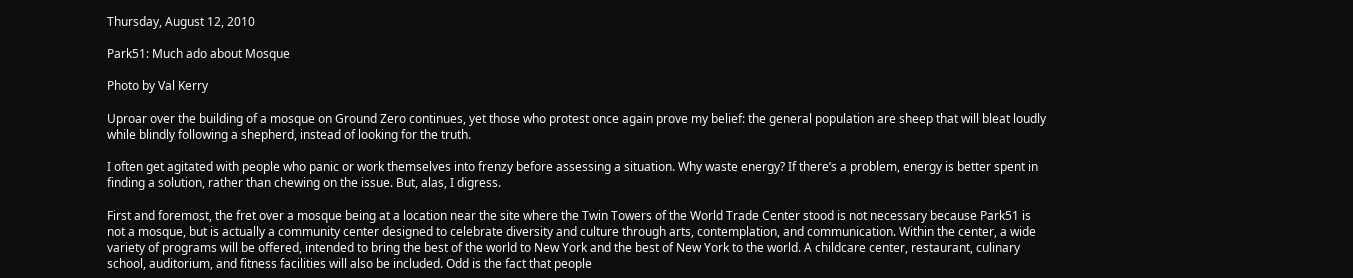Thursday, August 12, 2010

Park51: Much ado about Mosque

Photo by Val Kerry

Uproar over the building of a mosque on Ground Zero continues, yet those who protest once again prove my belief: the general population are sheep that will bleat loudly while blindly following a shepherd, instead of looking for the truth.

I often get agitated with people who panic or work themselves into frenzy before assessing a situation. Why waste energy? If there’s a problem, energy is better spent in finding a solution, rather than chewing on the issue. But, alas, I digress.

First and foremost, the fret over a mosque being at a location near the site where the Twin Towers of the World Trade Center stood is not necessary because Park51 is not a mosque, but is actually a community center designed to celebrate diversity and culture through arts, contemplation, and communication. Within the center, a wide variety of programs will be offered, intended to bring the best of the world to New York and the best of New York to the world. A childcare center, restaurant, culinary school, auditorium, and fitness facilities will also be included. Odd is the fact that people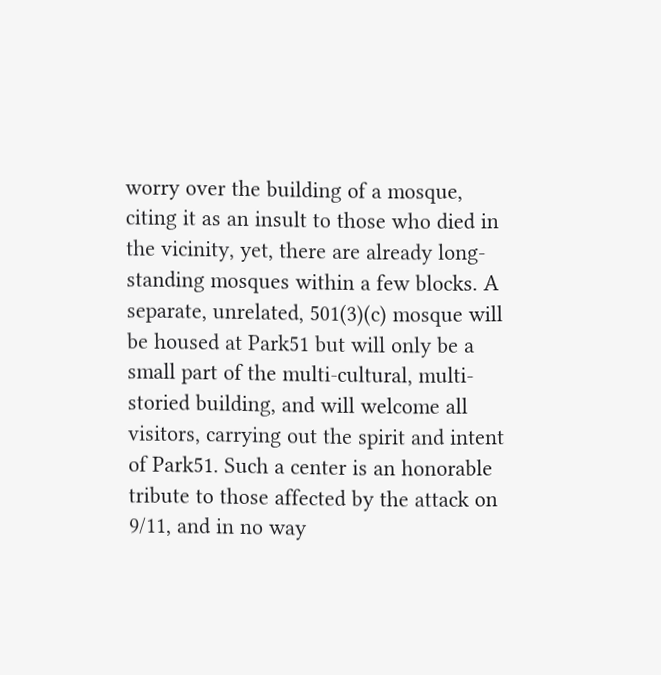worry over the building of a mosque, citing it as an insult to those who died in the vicinity, yet, there are already long-standing mosques within a few blocks. A separate, unrelated, 501(3)(c) mosque will be housed at Park51 but will only be a small part of the multi-cultural, multi-storied building, and will welcome all visitors, carrying out the spirit and intent of Park51. Such a center is an honorable tribute to those affected by the attack on 9/11, and in no way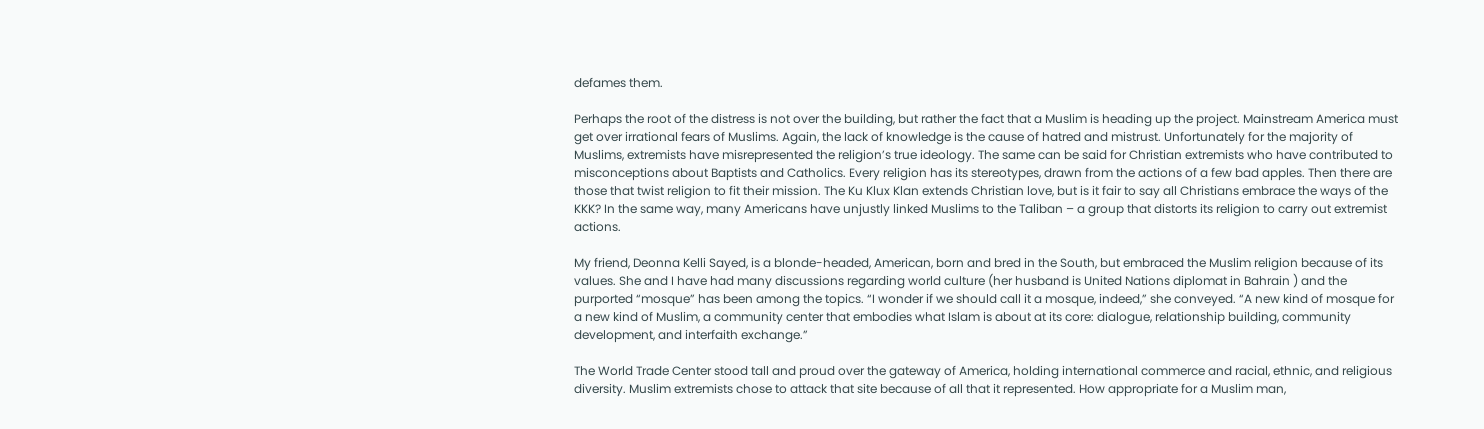defames them.

Perhaps the root of the distress is not over the building, but rather the fact that a Muslim is heading up the project. Mainstream America must get over irrational fears of Muslims. Again, the lack of knowledge is the cause of hatred and mistrust. Unfortunately for the majority of Muslims, extremists have misrepresented the religion’s true ideology. The same can be said for Christian extremists who have contributed to misconceptions about Baptists and Catholics. Every religion has its stereotypes, drawn from the actions of a few bad apples. Then there are those that twist religion to fit their mission. The Ku Klux Klan extends Christian love, but is it fair to say all Christians embrace the ways of the KKK? In the same way, many Americans have unjustly linked Muslims to the Taliban – a group that distorts its religion to carry out extremist actions.

My friend, Deonna Kelli Sayed, is a blonde-headed, American, born and bred in the South, but embraced the Muslim religion because of its values. She and I have had many discussions regarding world culture (her husband is United Nations diplomat in Bahrain ) and the purported “mosque” has been among the topics. “I wonder if we should call it a mosque, indeed,” she conveyed. “A new kind of mosque for a new kind of Muslim, a community center that embodies what Islam is about at its core: dialogue, relationship building, community development, and interfaith exchange.”

The World Trade Center stood tall and proud over the gateway of America, holding international commerce and racial, ethnic, and religious diversity. Muslim extremists chose to attack that site because of all that it represented. How appropriate for a Muslim man,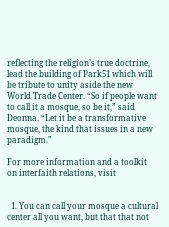reflecting the religion’s true doctrine, lead the building of Park51 which will be tribute to unity aside the new World Trade Center. “So if people want to call it a mosque, so be it,” said Deonna. “Let it be a transformative mosque, the kind that issues in a new paradigm.”

For more information and a toolkit on interfaith relations, visit


  1. You can call your mosque a cultural center all you want, but that that not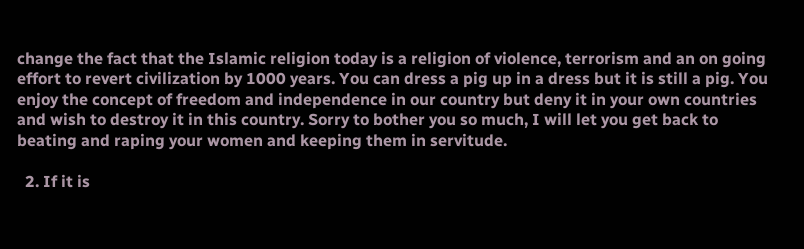change the fact that the Islamic religion today is a religion of violence, terrorism and an on going effort to revert civilization by 1000 years. You can dress a pig up in a dress but it is still a pig. You enjoy the concept of freedom and independence in our country but deny it in your own countries and wish to destroy it in this country. Sorry to bother you so much, I will let you get back to beating and raping your women and keeping them in servitude.

  2. If it is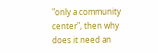"only a community center", then why does it need an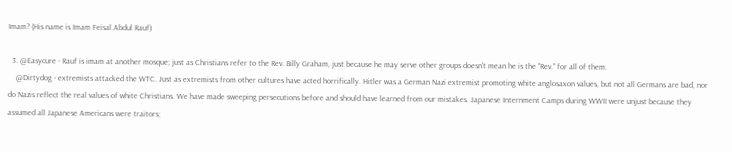Imam? (His name is Imam Feisal Abdul Rauf)

  3. @Easycure - Rauf is imam at another mosque; just as Christians refer to the Rev. Billy Graham, just because he may serve other groups doesn't mean he is the "Rev." for all of them.
    @Dirtydog - extremists attacked the WTC. Just as extremists from other cultures have acted horrifically. Hitler was a German Nazi extremist promoting white anglosaxon values, but not all Germans are bad, nor do Nazis reflect the real values of white Christians. We have made sweeping persecutions before and should have learned from our mistakes. Japanese Internment Camps during WWII were unjust because they assumed all Japanese Americans were traitors;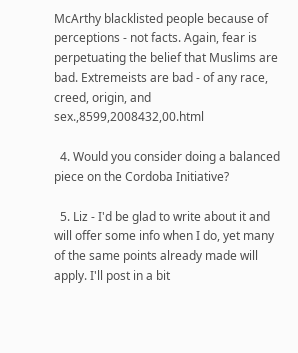McArthy blacklisted people because of perceptions - not facts. Again, fear is perpetuating the belief that Muslims are bad. Extremeists are bad - of any race, creed, origin, and sex.,8599,2008432,00.html

  4. Would you consider doing a balanced piece on the Cordoba Initiative?

  5. Liz - I'd be glad to write about it and will offer some info when I do, yet many of the same points already made will apply. I'll post in a bit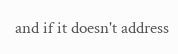and if it doesn't address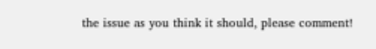the issue as you think it should, please comment!